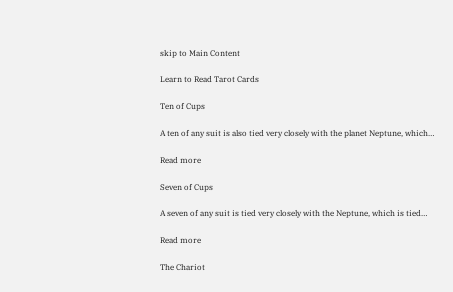skip to Main Content

Learn to Read Tarot Cards

Ten of Cups

A ten of any suit is also tied very closely with the planet Neptune, which…

Read more

Seven of Cups

A seven of any suit is tied very closely with the Neptune, which is tied…

Read more

The Chariot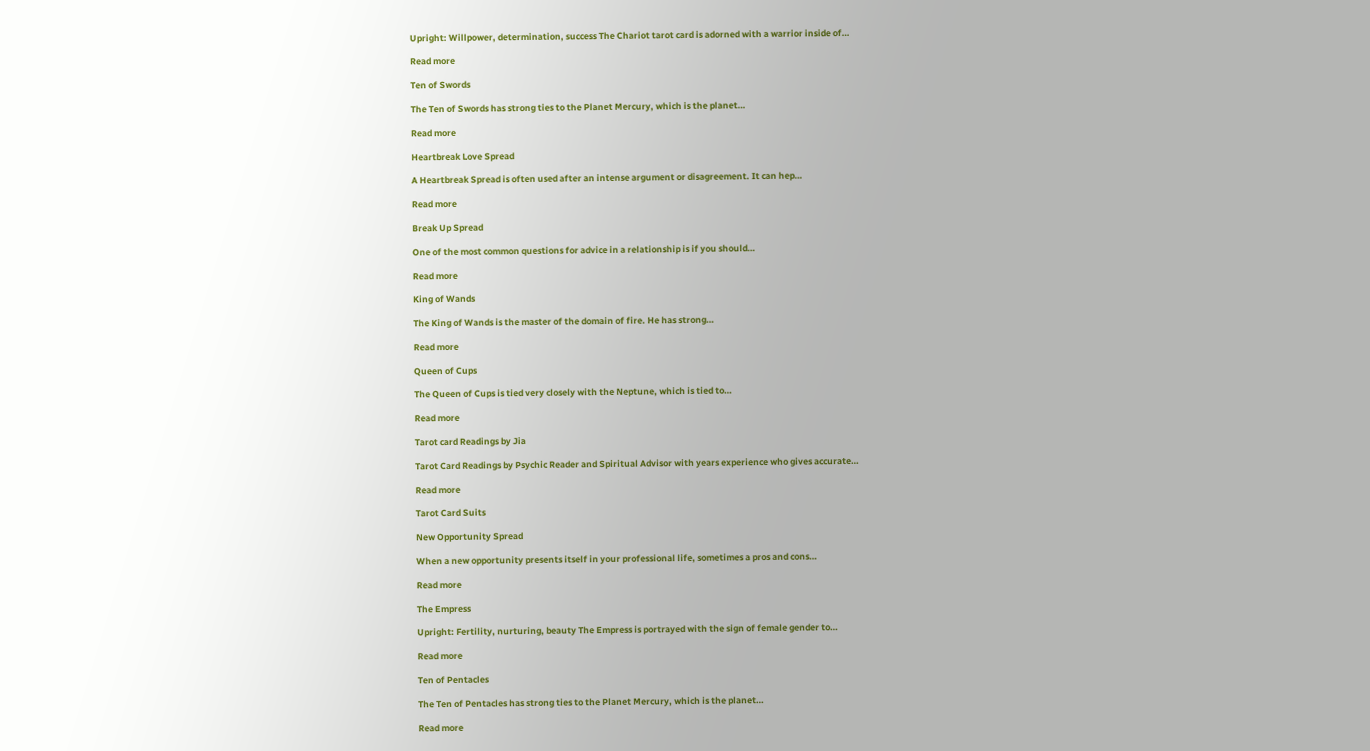Upright: Willpower, determination, success The Chariot tarot card is adorned with a warrior inside of…

Read more

Ten of Swords

The Ten of Swords has strong ties to the Planet Mercury, which is the planet…

Read more

Heartbreak Love Spread

A Heartbreak Spread is often used after an intense argument or disagreement. It can hep…

Read more

Break Up Spread

One of the most common questions for advice in a relationship is if you should…

Read more

King of Wands

The King of Wands is the master of the domain of fire. He has strong…

Read more

Queen of Cups

The Queen of Cups is tied very closely with the Neptune, which is tied to…

Read more

Tarot card Readings by Jia

Tarot Card Readings by Psychic Reader and Spiritual Advisor with years experience who gives accurate…

Read more

Tarot Card Suits

New Opportunity Spread

When a new opportunity presents itself in your professional life, sometimes a pros and cons…

Read more

The Empress

Upright: Fertility, nurturing, beauty The Empress is portrayed with the sign of female gender to…

Read more

Ten of Pentacles

The Ten of Pentacles has strong ties to the Planet Mercury, which is the planet…

Read more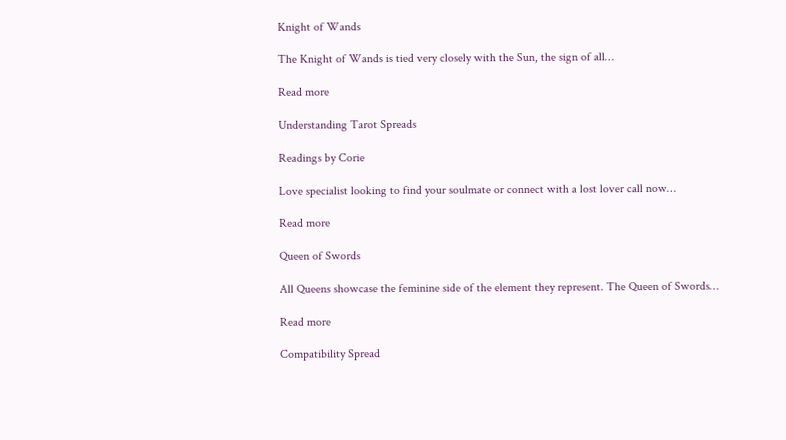Knight of Wands

The Knight of Wands is tied very closely with the Sun, the sign of all…

Read more

Understanding Tarot Spreads

Readings by Corie

Love specialist looking to find your soulmate or connect with a lost lover call now…

Read more

Queen of Swords

All Queens showcase the feminine side of the element they represent. The Queen of Swords…

Read more

Compatibility Spread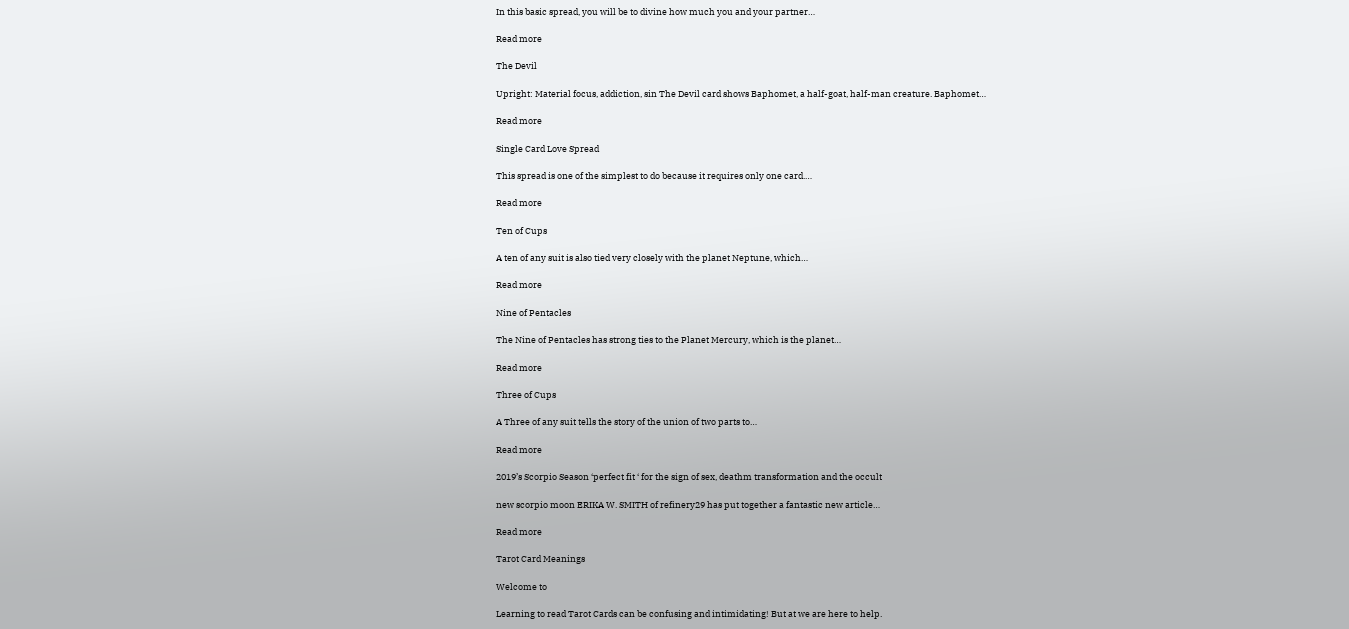In this basic spread, you will be to divine how much you and your partner…

Read more

The Devil

Upright: Material focus, addiction, sin The Devil card shows Baphomet, a half-goat, half-man creature. Baphomet…

Read more

Single Card Love Spread

This spread is one of the simplest to do because it requires only one card.…

Read more

Ten of Cups

A ten of any suit is also tied very closely with the planet Neptune, which…

Read more

Nine of Pentacles

The Nine of Pentacles has strong ties to the Planet Mercury, which is the planet…

Read more

Three of Cups

A Three of any suit tells the story of the union of two parts to…

Read more

2019’s Scorpio Season ‘perfect fit ‘ for the sign of sex, deathm transformation and the occult

new scorpio moon ERIKA W. SMITH of refinery29 has put together a fantastic new article…

Read more

Tarot Card Meanings

Welcome to

Learning to read Tarot Cards can be confusing and intimidating! But at we are here to help.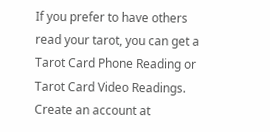If you prefer to have others read your tarot, you can get a Tarot Card Phone Reading or Tarot Card Video Readings. Create an account at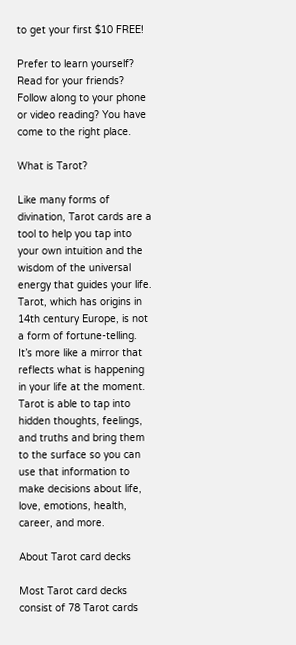to get your first $10 FREE!

Prefer to learn yourself? Read for your friends? Follow along to your phone or video reading? You have come to the right place.

What is Tarot?

Like many forms of divination, Tarot cards are a tool to help you tap into your own intuition and the wisdom of the universal energy that guides your life. Tarot, which has origins in 14th century Europe, is not a form of fortune-telling. It’s more like a mirror that reflects what is happening in your life at the moment. Tarot is able to tap into hidden thoughts, feelings, and truths and bring them to the surface so you can use that information to make decisions about life, love, emotions, health, career, and more.

About Tarot card decks

Most Tarot card decks consist of 78 Tarot cards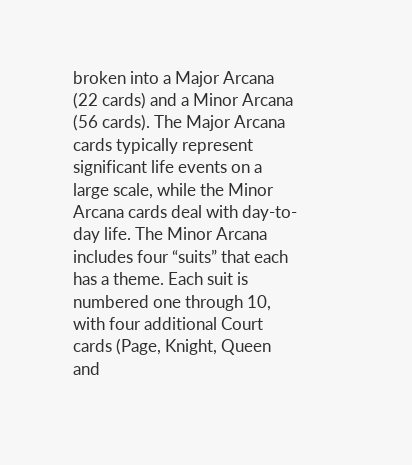broken into a Major Arcana (22 cards) and a Minor Arcana (56 cards). The Major Arcana cards typically represent significant life events on a large scale, while the Minor Arcana cards deal with day-to-day life. The Minor Arcana includes four “suits” that each has a theme. Each suit is numbered one through 10, with four additional Court cards (Page, Knight, Queen and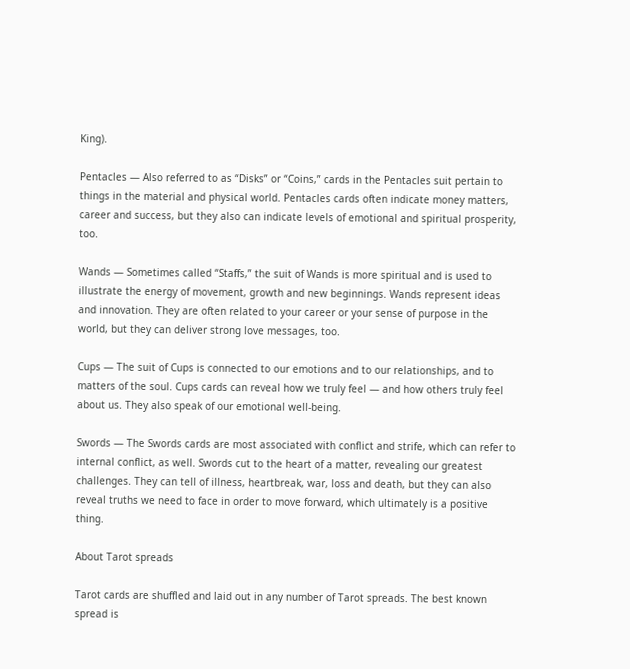King).

Pentacles — Also referred to as “Disks” or “Coins,” cards in the Pentacles suit pertain to things in the material and physical world. Pentacles cards often indicate money matters, career and success, but they also can indicate levels of emotional and spiritual prosperity, too.

Wands — Sometimes called “Staffs,” the suit of Wands is more spiritual and is used to illustrate the energy of movement, growth and new beginnings. Wands represent ideas and innovation. They are often related to your career or your sense of purpose in the world, but they can deliver strong love messages, too.

Cups — The suit of Cups is connected to our emotions and to our relationships, and to matters of the soul. Cups cards can reveal how we truly feel — and how others truly feel about us. They also speak of our emotional well-being.

Swords — The Swords cards are most associated with conflict and strife, which can refer to internal conflict, as well. Swords cut to the heart of a matter, revealing our greatest challenges. They can tell of illness, heartbreak, war, loss and death, but they can also reveal truths we need to face in order to move forward, which ultimately is a positive thing.

About Tarot spreads

Tarot cards are shuffled and laid out in any number of Tarot spreads. The best known spread is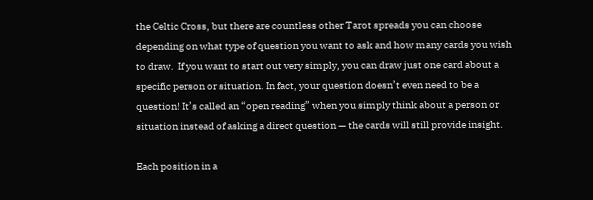the Celtic Cross, but there are countless other Tarot spreads you can choose depending on what type of question you want to ask and how many cards you wish to draw.  If you want to start out very simply, you can draw just one card about a specific person or situation. In fact, your question doesn’t even need to be a question! It’s called an “open reading” when you simply think about a person or situation instead of asking a direct question — the cards will still provide insight.

Each position in a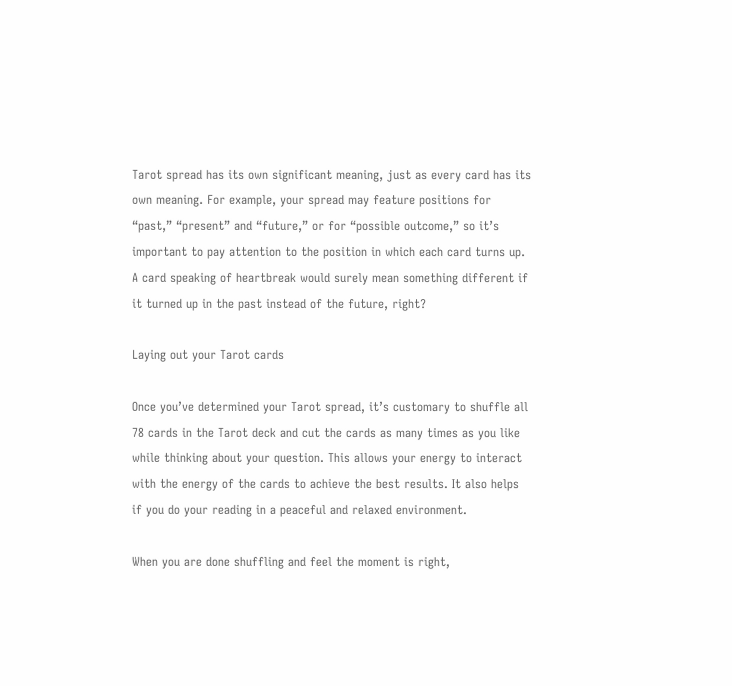Tarot spread has its own significant meaning, just as every card has its own meaning. For example, your spread may feature positions for “past,” “present” and “future,” or for “possible outcome,” so it’s important to pay attention to the position in which each card turns up. A card speaking of heartbreak would surely mean something different if it turned up in the past instead of the future, right?

Laying out your Tarot cards

Once you’ve determined your Tarot spread, it’s customary to shuffle all 78 cards in the Tarot deck and cut the cards as many times as you like while thinking about your question. This allows your energy to interact with the energy of the cards to achieve the best results. It also helps if you do your reading in a peaceful and relaxed environment.

When you are done shuffling and feel the moment is right,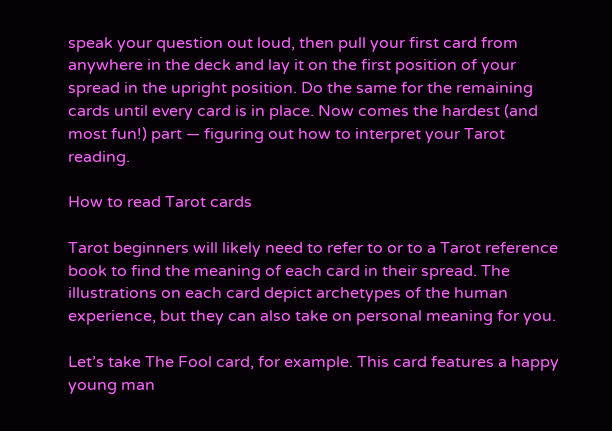speak your question out loud, then pull your first card from anywhere in the deck and lay it on the first position of your spread in the upright position. Do the same for the remaining cards until every card is in place. Now comes the hardest (and most fun!) part — figuring out how to interpret your Tarot reading.

How to read Tarot cards

Tarot beginners will likely need to refer to or to a Tarot reference book to find the meaning of each card in their spread. The illustrations on each card depict archetypes of the human experience, but they can also take on personal meaning for you.

Let’s take The Fool card, for example. This card features a happy young man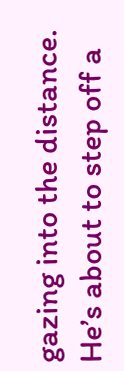gazing into the distance. He’s about to step off a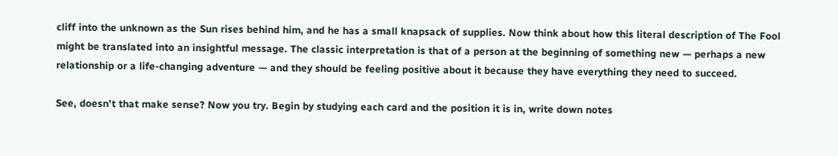cliff into the unknown as the Sun rises behind him, and he has a small knapsack of supplies. Now think about how this literal description of The Fool might be translated into an insightful message. The classic interpretation is that of a person at the beginning of something new — perhaps a new relationship or a life-changing adventure — and they should be feeling positive about it because they have everything they need to succeed.

See, doesn’t that make sense? Now you try. Begin by studying each card and the position it is in, write down notes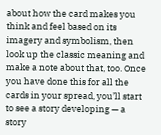about how the card makes you think and feel based on its imagery and symbolism, then look up the classic meaning and make a note about that, too. Once you have done this for all the cards in your spread, you’ll start to see a story developing — a story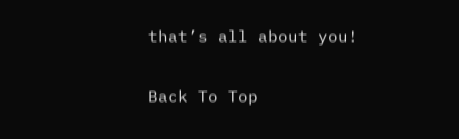that’s all about you!

Back To Top